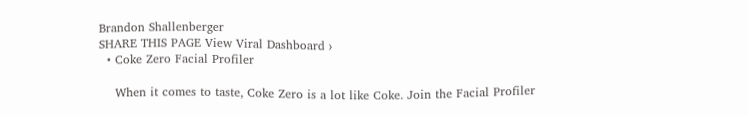Brandon Shallenberger
SHARE THIS PAGE View Viral Dashboard ›
  • Coke Zero Facial Profiler

    When it comes to taste, Coke Zero is a lot like Coke. Join the Facial Profiler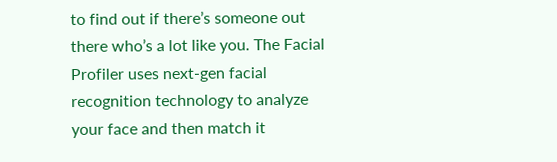to find out if there’s someone out there who’s a lot like you. The Facial Profiler uses next-gen facial recognition technology to analyze your face and then match it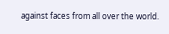against faces from all over the world.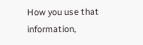How you use that information,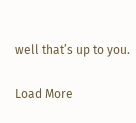well that’s up to you.

Load More